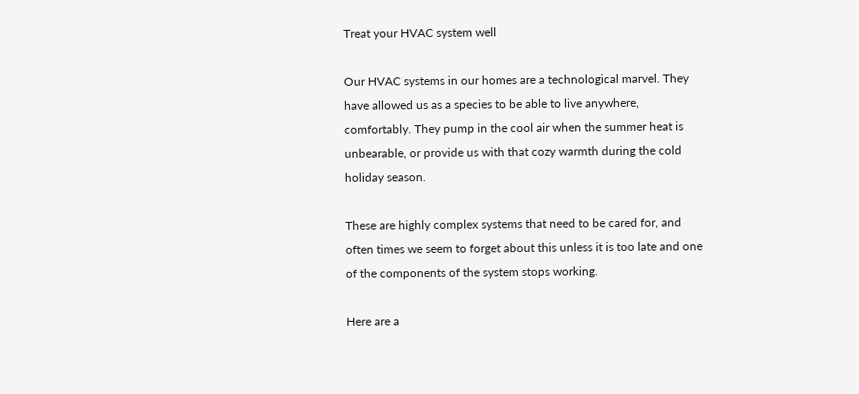Treat your HVAC system well

Our HVAC systems in our homes are a technological marvel. They have allowed us as a species to be able to live anywhere, comfortably. They pump in the cool air when the summer heat is unbearable, or provide us with that cozy warmth during the cold holiday season.

These are highly complex systems that need to be cared for, and often times we seem to forget about this unless it is too late and one of the components of the system stops working.

Here are a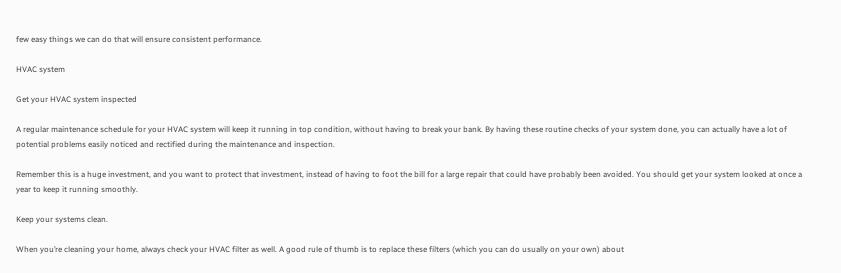few easy things we can do that will ensure consistent performance.

HVAC system

Get your HVAC system inspected

A regular maintenance schedule for your HVAC system will keep it running in top condition, without having to break your bank. By having these routine checks of your system done, you can actually have a lot of potential problems easily noticed and rectified during the maintenance and inspection.

Remember this is a huge investment, and you want to protect that investment, instead of having to foot the bill for a large repair that could have probably been avoided. You should get your system looked at once a year to keep it running smoothly.

Keep your systems clean.

When you’re cleaning your home, always check your HVAC filter as well. A good rule of thumb is to replace these filters (which you can do usually on your own) about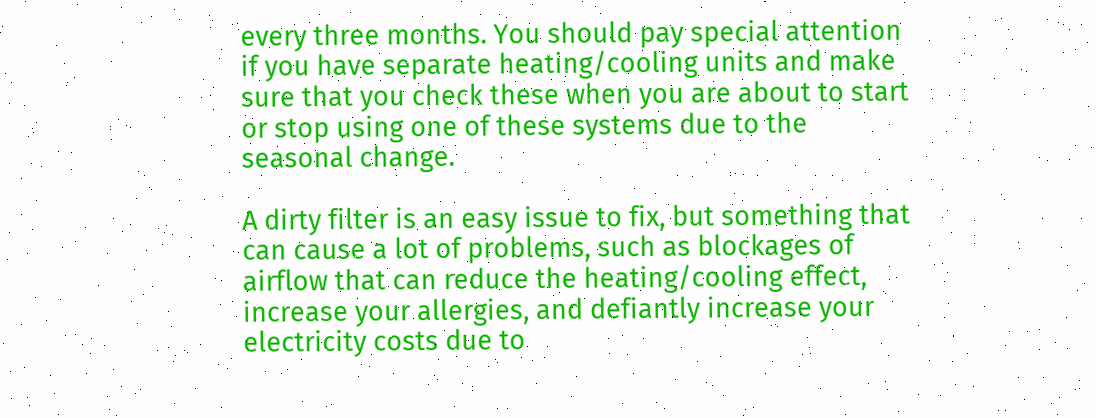every three months. You should pay special attention if you have separate heating/cooling units and make sure that you check these when you are about to start or stop using one of these systems due to the seasonal change.

A dirty filter is an easy issue to fix, but something that can cause a lot of problems, such as blockages of airflow that can reduce the heating/cooling effect, increase your allergies, and defiantly increase your electricity costs due to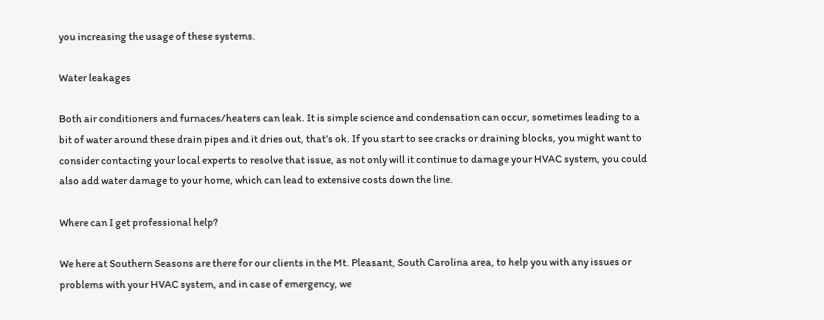you increasing the usage of these systems.

Water leakages

Both air conditioners and furnaces/heaters can leak. It is simple science and condensation can occur, sometimes leading to a bit of water around these drain pipes and it dries out, that’s ok. If you start to see cracks or draining blocks, you might want to consider contacting your local experts to resolve that issue, as not only will it continue to damage your HVAC system, you could also add water damage to your home, which can lead to extensive costs down the line.

Where can I get professional help?

We here at Southern Seasons are there for our clients in the Mt. Pleasant, South Carolina area, to help you with any issues or problems with your HVAC system, and in case of emergency, we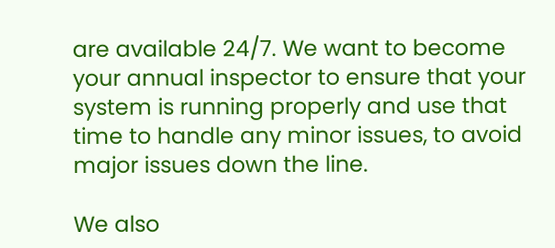are available 24/7. We want to become your annual inspector to ensure that your system is running properly and use that time to handle any minor issues, to avoid major issues down the line.

We also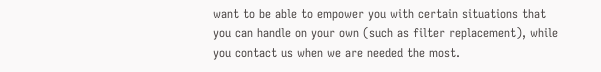want to be able to empower you with certain situations that you can handle on your own (such as filter replacement), while you contact us when we are needed the most.